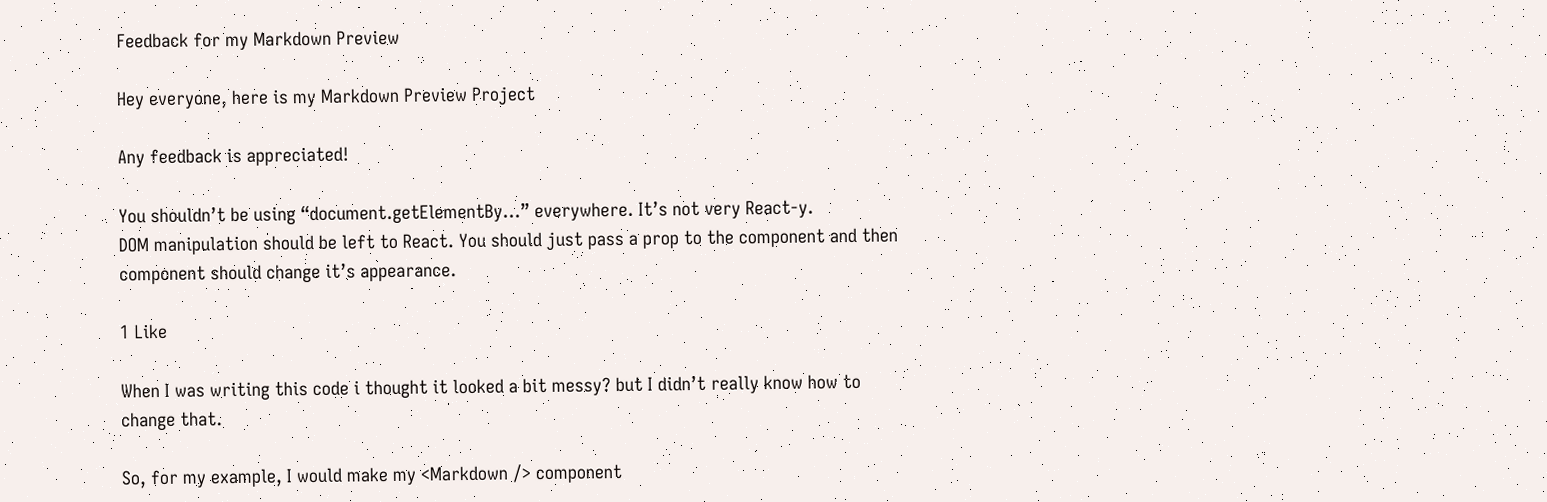Feedback for my Markdown Preview

Hey everyone, here is my Markdown Preview Project

Any feedback is appreciated!

You shouldn’t be using “document.getElementBy…” everywhere. It’s not very React-y.
DOM manipulation should be left to React. You should just pass a prop to the component and then component should change it’s appearance.

1 Like

When I was writing this code i thought it looked a bit messy? but I didn’t really know how to change that.

So, for my example, I would make my <Markdown /> component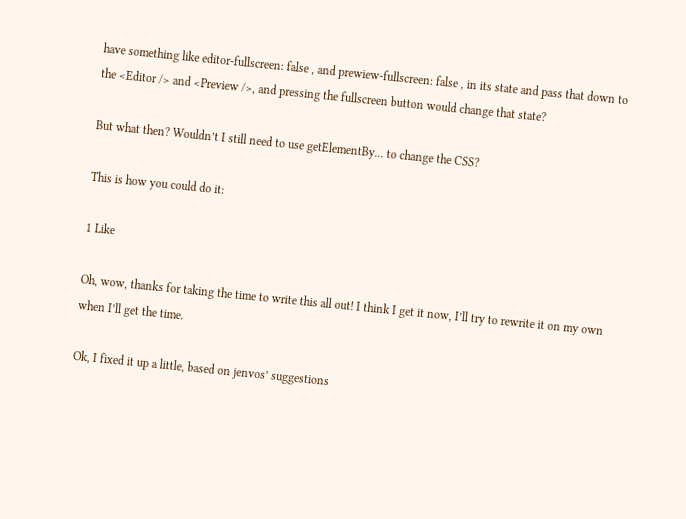have something like editor-fullscreen: false , and prewiew-fullscreen: false , in its state and pass that down to the <Editor /> and <Preview />, and pressing the fullscreen button would change that state?

But what then? Wouldn’t I still need to use getElementBy... to change the CSS?

This is how you could do it:

1 Like

Oh, wow, thanks for taking the time to write this all out! I think I get it now, I’ll try to rewrite it on my own when I’ll get the time.

Ok, I fixed it up a little, based on jenvos’ suggestions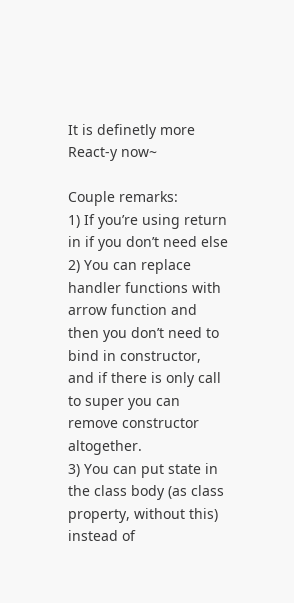It is definetly more React-y now~

Couple remarks:
1) If you’re using return in if you don’t need else
2) You can replace handler functions with arrow function and then you don’t need to bind in constructor, and if there is only call to super you can remove constructor altogether.
3) You can put state in the class body (as class property, without this) instead of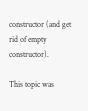constructor (and get rid of empty constructor).

This topic was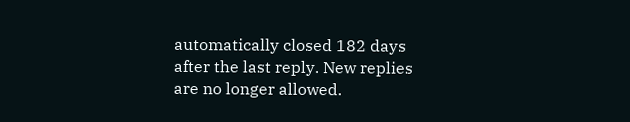automatically closed 182 days after the last reply. New replies are no longer allowed.